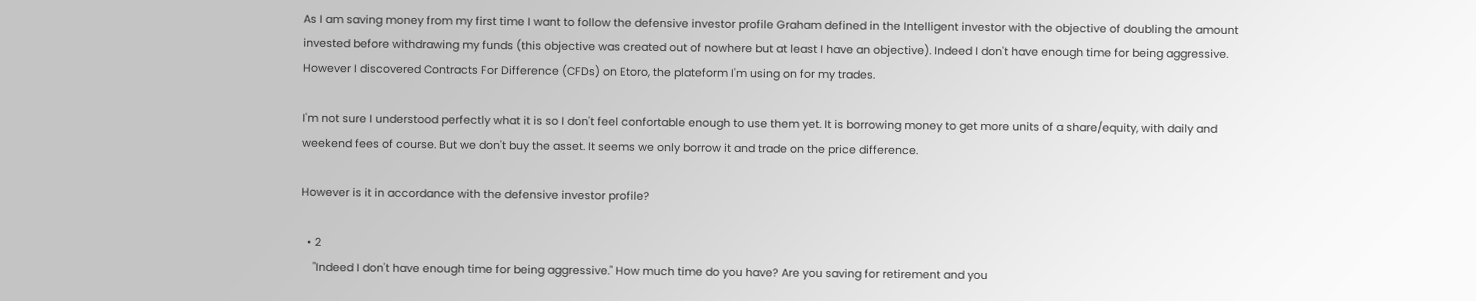As I am saving money from my first time I want to follow the defensive investor profile Graham defined in the Intelligent investor with the objective of doubling the amount invested before withdrawing my funds (this objective was created out of nowhere but at least I have an objective). Indeed I don't have enough time for being aggressive. However I discovered Contracts For Difference (CFDs) on Etoro, the plateform I'm using on for my trades.

I'm not sure I understood perfectly what it is so I don't feel confortable enough to use them yet. It is borrowing money to get more units of a share/equity, with daily and weekend fees of course. But we don't buy the asset. It seems we only borrow it and trade on the price difference.

However is it in accordance with the defensive investor profile?

  • 2
    "Indeed I don't have enough time for being aggressive." How much time do you have? Are you saving for retirement and you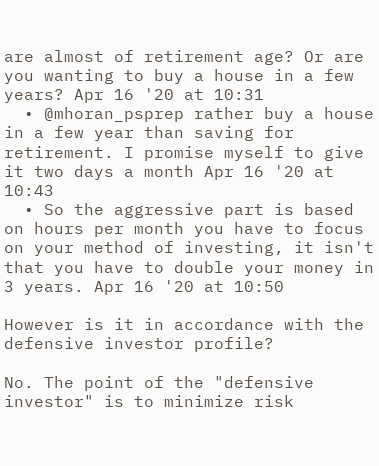are almost of retirement age? Or are you wanting to buy a house in a few years? Apr 16 '20 at 10:31
  • @mhoran_psprep rather buy a house in a few year than saving for retirement. I promise myself to give it two days a month Apr 16 '20 at 10:43
  • So the aggressive part is based on hours per month you have to focus on your method of investing, it isn't that you have to double your money in 3 years. Apr 16 '20 at 10:50

However is it in accordance with the defensive investor profile?

No. The point of the "defensive investor" is to minimize risk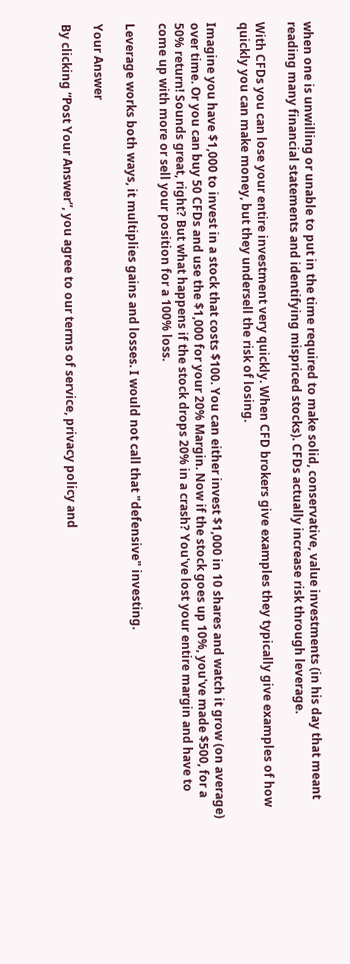when one is unwilling or unable to put in the time required to make solid, conservative, value investments (in his day that meant reading many financial statements and identifying mispriced stocks). CFDs actually increase risk through leverage.

With CFDs you can lose your entire investment very quickly. When CFD brokers give examples they typically give examples of how quickly you can make money, but they undersell the risk of losing.

Imagine you have $1,000 to invest in a stock that costs $100. You can either invest $1,000 in 10 shares and watch it grow (on average) over time. Or you can buy 50 CFDs and use the $1,000 for your 20% Margin. Now if the stock goes up 10%, you've made $500, for a 50% return! Sounds great, right? But what happens if the stock drops 20% in a crash? You've lost your entire margin and have to come up with more or sell your position for a 100% loss.

Leverage works both ways, it multiplies gains and losses. I would not call that "defensive" investing.

Your Answer

By clicking “Post Your Answer”, you agree to our terms of service, privacy policy and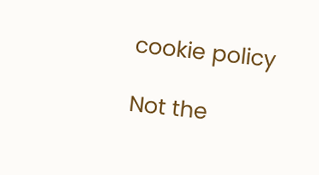cookie policy

Not the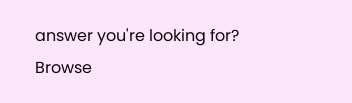answer you're looking for? Browse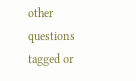other questions tagged or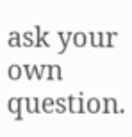ask your own question.